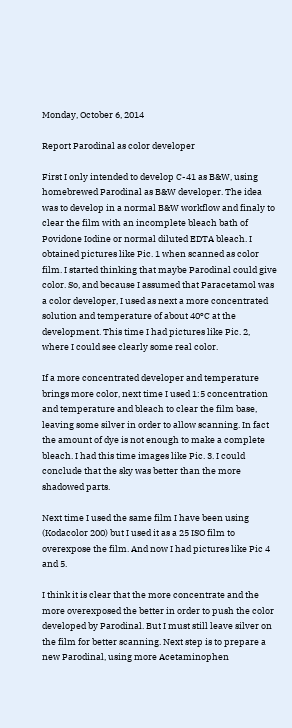Monday, October 6, 2014

Report Parodinal as color developer

First I only intended to develop C-41 as B&W, using homebrewed Parodinal as B&W developer. The idea was to develop in a normal B&W workflow and finaly to clear the film with an incomplete bleach bath of Povidone Iodine or normal diluted EDTA bleach. I obtained pictures like Pic. 1 when scanned as color film. I started thinking that maybe Parodinal could give color. So, and because I assumed that Paracetamol was a color developer, I used as next a more concentrated solution and temperature of about 40ºC at the development. This time I had pictures like Pic. 2, where I could see clearly some real color.

If a more concentrated developer and temperature brings more color, next time I used 1:5 concentration and temperature and bleach to clear the film base, leaving some silver in order to allow scanning. In fact the amount of dye is not enough to make a complete bleach. I had this time images like Pic. 3. I could conclude that the sky was better than the more shadowed parts.

Next time I used the same film I have been using (Kodacolor 200) but I used it as a 25 ISO film to overexpose the film. And now I had pictures like Pic 4 and 5.

I think it is clear that the more concentrate and the more overexposed the better in order to push the color developed by Parodinal. But I must still leave silver on the film for better scanning. Next step is to prepare a new Parodinal, using more Acetaminophen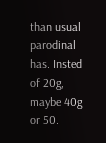than usual parodinal has. Insted of 20g, maybe 40g or 50.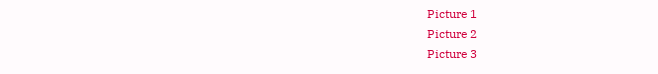Picture 1
Picture 2
Picture 3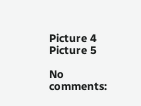Picture 4
Picture 5

No comments: